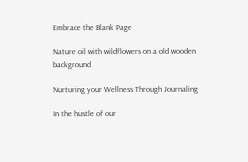Embrace the Blank Page

Nature oil with wildflowers on a old wooden background

Nurturing your Wellness Through Journaling

In the hustle of our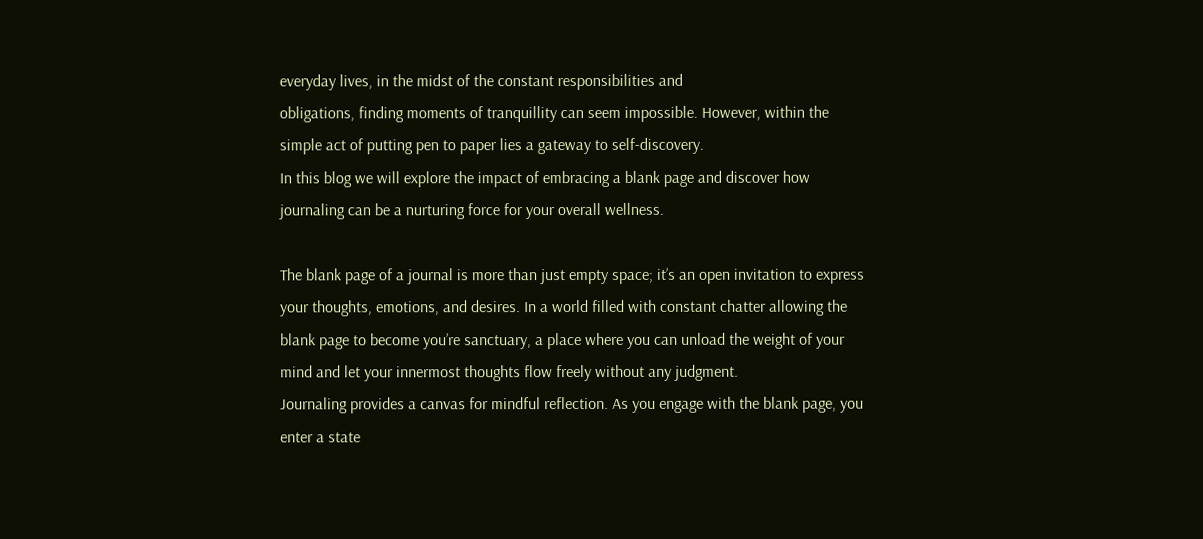everyday lives, in the midst of the constant responsibilities and
obligations, finding moments of tranquillity can seem impossible. However, within the
simple act of putting pen to paper lies a gateway to self-discovery.
In this blog we will explore the impact of embracing a blank page and discover how
journaling can be a nurturing force for your overall wellness.

The blank page of a journal is more than just empty space; it’s an open invitation to express
your thoughts, emotions, and desires. In a world filled with constant chatter allowing the
blank page to become you’re sanctuary, a place where you can unload the weight of your
mind and let your innermost thoughts flow freely without any judgment.
Journaling provides a canvas for mindful reflection. As you engage with the blank page, you
enter a state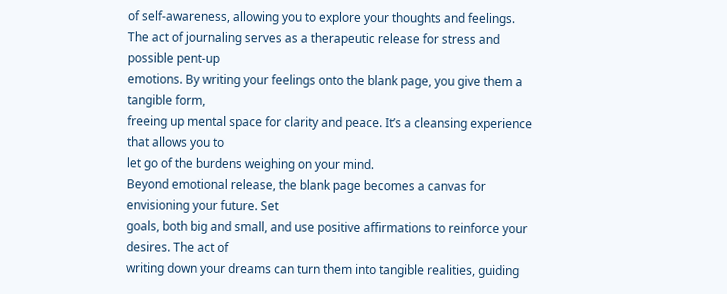of self-awareness, allowing you to explore your thoughts and feelings.
The act of journaling serves as a therapeutic release for stress and possible pent-up
emotions. By writing your feelings onto the blank page, you give them a tangible form,
freeing up mental space for clarity and peace. It’s a cleansing experience that allows you to
let go of the burdens weighing on your mind.
Beyond emotional release, the blank page becomes a canvas for envisioning your future. Set
goals, both big and small, and use positive affirmations to reinforce your desires. The act of
writing down your dreams can turn them into tangible realities, guiding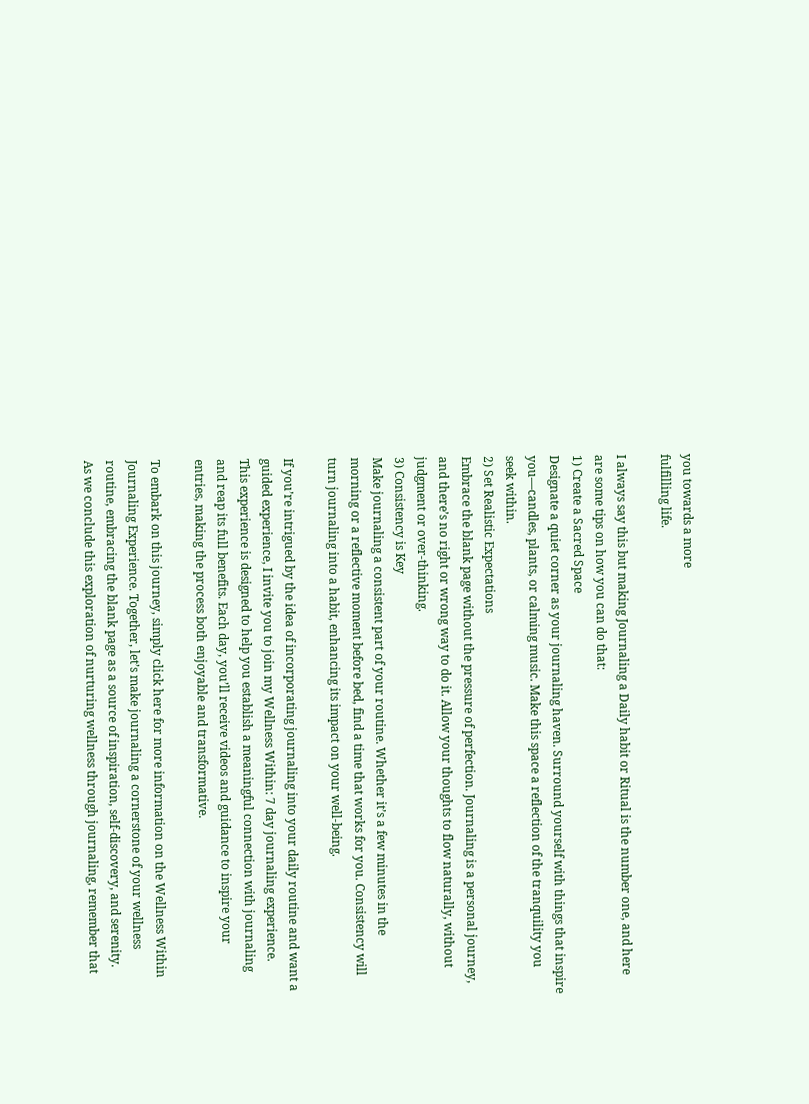you towards a more
fulfilling life.

I always say this but making Journaling a Daily habit or Ritual is the number one, and here
are some tips on how you can do that:
1) Create a Sacred Space
Designate a quiet corner as your journaling haven. Surround yourself with things that inspire
you—candles, plants, or calming music. Make this space a reflection of the tranquility you
seek within.
2) Set Realistic Expectations
Embrace the blank page without the pressure of perfection. Journaling is a personal journey,
and there’s no right or wrong way to do it. Allow your thoughts to flow naturally, without
judgment or over-thinking.
3) Consistency is Key
Make journaling a consistent part of your routine. Whether it’s a few minutes in the
morning or a reflective moment before bed, find a time that works for you. Consistency will
turn journaling into a habit, enhancing its impact on your well-being.

If you’re intrigued by the idea of incorporating journaling into your daily routine and want a
guided experience, I invite you to join my Wellness Within: 7 day journaling experience.
This experience is designed to help you establish a meaningful connection with journaling
and reap its full benefits. Each day, you’ll receive videos and guidance to inspire your
entries, making the process both enjoyable and transformative.

To embark on this journey, simply click here for more information on the Wellness Within
Journaling Experience. Together, let’s make journaling a cornerstone of your wellness
routine, embracing the blank page as a source of inspiration, self-discovery, and serenity.
As we conclude this exploration of nurturing wellness through journaling, remember that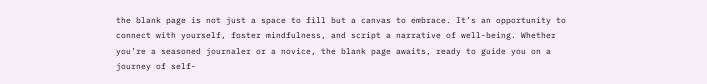the blank page is not just a space to fill but a canvas to embrace. It’s an opportunity to
connect with yourself, foster mindfulness, and script a narrative of well-being. Whether
you’re a seasoned journaler or a novice, the blank page awaits, ready to guide you on a
journey of self-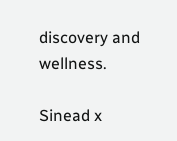discovery and wellness.

Sinead x